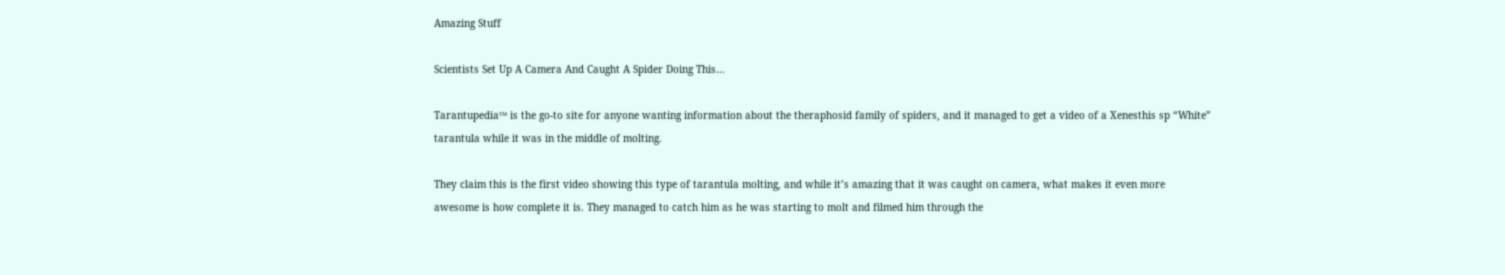Amazing Stuff

Scientists Set Up A Camera And Caught A Spider Doing This…

Tarantupedia™ is the go-to site for anyone wanting information about the theraphosid family of spiders, and it managed to get a video of a Xenesthis sp “White” tarantula while it was in the middle of molting.

They claim this is the first video showing this type of tarantula molting, and while it’s amazing that it was caught on camera, what makes it even more awesome is how complete it is. They managed to catch him as he was starting to molt and filmed him through the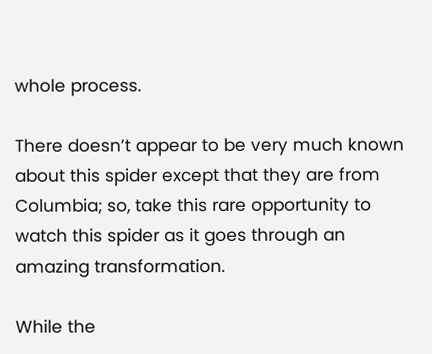whole process.

There doesn’t appear to be very much known about this spider except that they are from Columbia; so, take this rare opportunity to watch this spider as it goes through an amazing transformation.

While the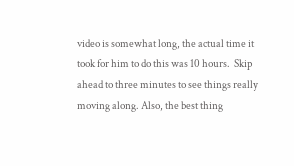video is somewhat long, the actual time it took for him to do this was 10 hours.  Skip ahead to three minutes to see things really moving along. Also, the best thing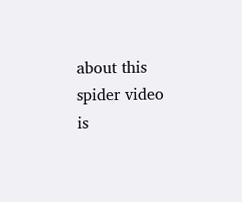about this spider video is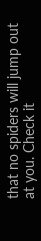that no spiders will jump out at you. Check it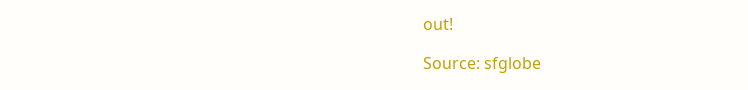out!

Source: sfglobe